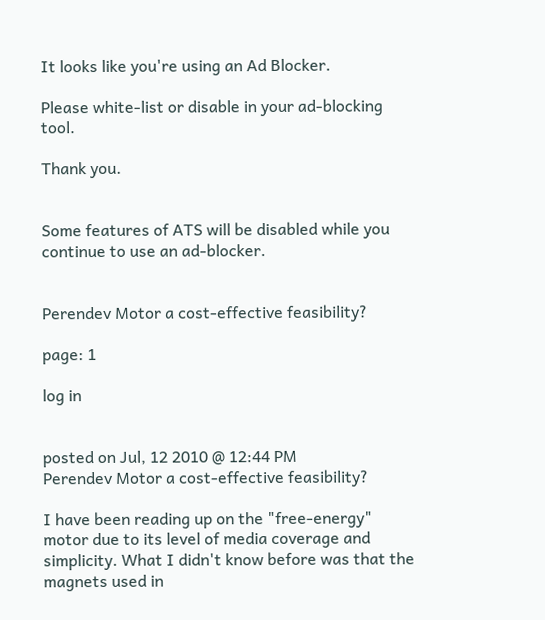It looks like you're using an Ad Blocker.

Please white-list or disable in your ad-blocking tool.

Thank you.


Some features of ATS will be disabled while you continue to use an ad-blocker.


Perendev Motor a cost-effective feasibility?

page: 1

log in


posted on Jul, 12 2010 @ 12:44 PM
Perendev Motor a cost-effective feasibility?

I have been reading up on the "free-energy" motor due to its level of media coverage and simplicity. What I didn't know before was that the magnets used in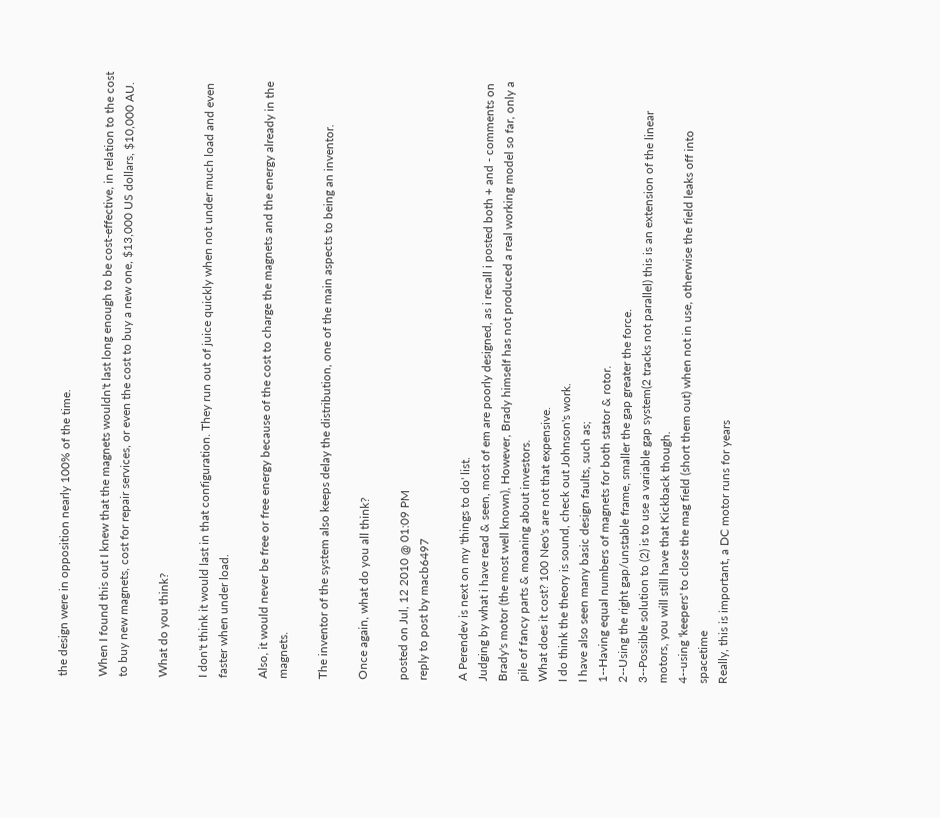the design were in opposition nearly 100% of the time.

When I found this out I knew that the magnets wouldn't last long enough to be cost-effective, in relation to the cost to buy new magnets, cost for repair services, or even the cost to buy a new one, $13,000 US dollars, $10,000 AU.

What do you think?

I don't think it would last in that configuration. They run out of juice quickly when not under much load and even faster when under load.

Also, it would never be free or free energy because of the cost to charge the magnets and the energy already in the magnets.

The inventor of the system also keeps delay the distribution, one of the main aspects to being an inventor.

Once again, what do you all think?

posted on Jul, 12 2010 @ 01:09 PM
reply to post by macb6497

A Perendev is next on my 'things to do' list.
Judging by what i have read & seen, most of em are poorly designed, as i recall i posted both + and - comments on Brady's motor (the most well known), However, Brady himself has not produced a real working model so far, only a pile of fancy parts & moaning about investors.
What does it cost? 100 Neo's are not that expensive.
I do think the theory is sound, check out Johnson's work.
I have also seen many basic design faults, such as;
1--Having equal numbers of magnets for both stator & rotor.
2--Using the right gap/unstable frame, smaller the gap greater the force.
3--Possible solution to (2) is to use a variable gap system(2 tracks not parallel) this is an extension of the linear motors, you will still have that Kickback though.
4--using 'keepers' to close the mag field (short them out) when not in use, otherwise the field leaks off into spacetime
Really, this is important, a DC motor runs for years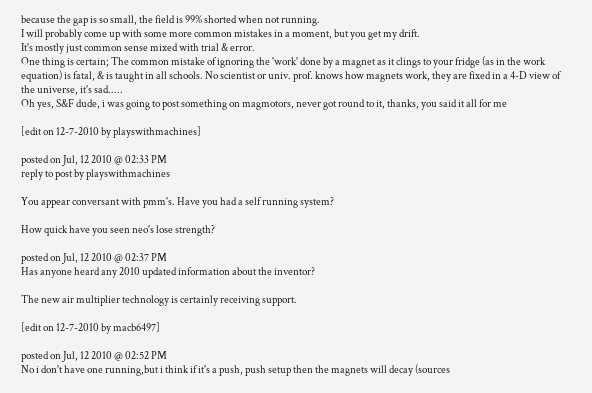because the gap is so small, the field is 99% shorted when not running.
I will probably come up with some more common mistakes in a moment, but you get my drift.
It's mostly just common sense mixed with trial & error.
One thing is certain; The common mistake of ignoring the 'work' done by a magnet as it clings to your fridge (as in the work equation) is fatal, & is taught in all schools. No scientist or univ. prof. knows how magnets work, they are fixed in a 4-D view of the universe, it's sad.....
Oh yes, S&F dude, i was going to post something on magmotors, never got round to it, thanks, you said it all for me

[edit on 12-7-2010 by playswithmachines]

posted on Jul, 12 2010 @ 02:33 PM
reply to post by playswithmachines

You appear conversant with pmm's. Have you had a self running system?

How quick have you seen neo's lose strength?

posted on Jul, 12 2010 @ 02:37 PM
Has anyone heard any 2010 updated information about the inventor?

The new air multiplier technology is certainly receiving support.

[edit on 12-7-2010 by macb6497]

posted on Jul, 12 2010 @ 02:52 PM
No i don't have one running,but i think if it's a push, push setup then the magnets will decay (sources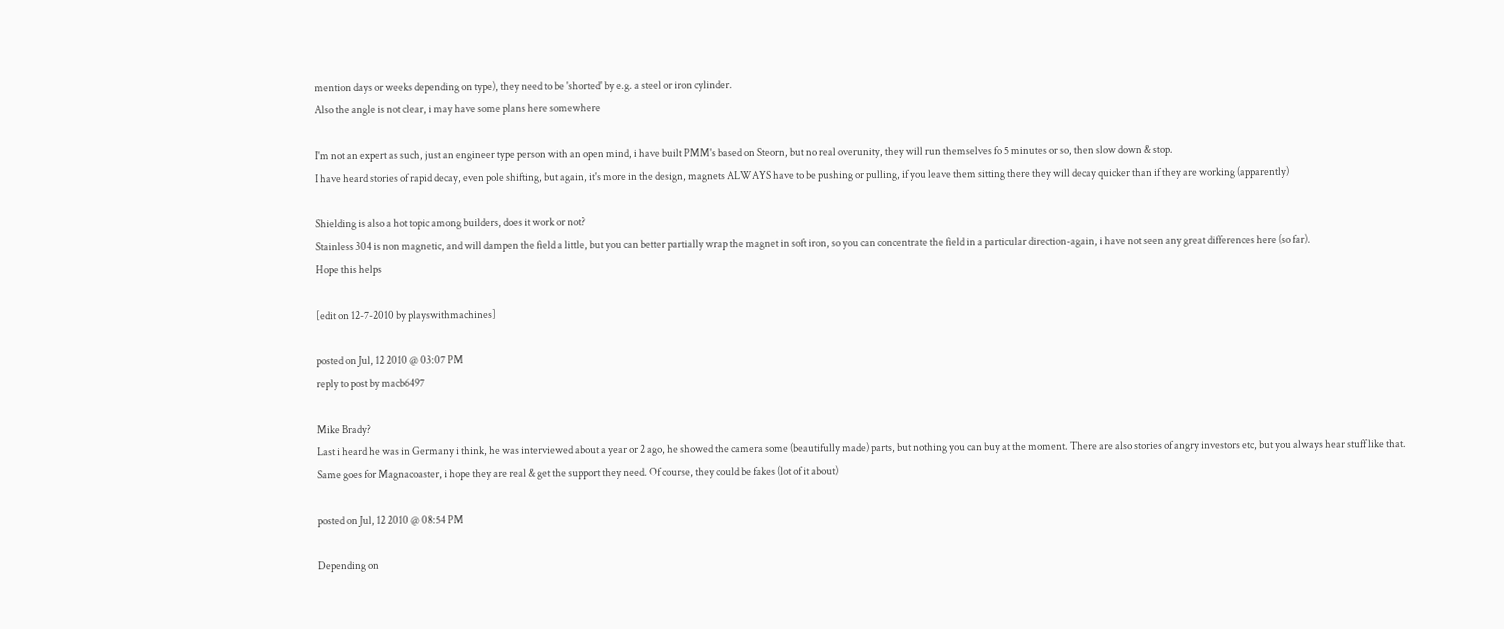mention days or weeks depending on type), they need to be 'shorted' by e.g. a steel or iron cylinder.
Also the angle is not clear, i may have some plans here somewhere

I'm not an expert as such, just an engineer type person with an open mind, i have built PMM's based on Steorn, but no real overunity, they will run themselves fo 5 minutes or so, then slow down & stop.
I have heard stories of rapid decay, even pole shifting, but again, it's more in the design, magnets ALWAYS have to be pushing or pulling, if you leave them sitting there they will decay quicker than if they are working (apparently)

Shielding is also a hot topic among builders, does it work or not?
Stainless 304 is non magnetic, and will dampen the field a little, but you can better partially wrap the magnet in soft iron, so you can concentrate the field in a particular direction-again, i have not seen any great differences here (so far).
Hope this helps

[edit on 12-7-2010 by playswithmachines]

posted on Jul, 12 2010 @ 03:07 PM
reply to post by macb6497

Mike Brady?
Last i heard he was in Germany i think, he was interviewed about a year or 2 ago, he showed the camera some (beautifully made) parts, but nothing you can buy at the moment. There are also stories of angry investors etc, but you always hear stuff like that.
Same goes for Magnacoaster, i hope they are real & get the support they need. Of course, they could be fakes (lot of it about)

posted on Jul, 12 2010 @ 08:54 PM

Depending on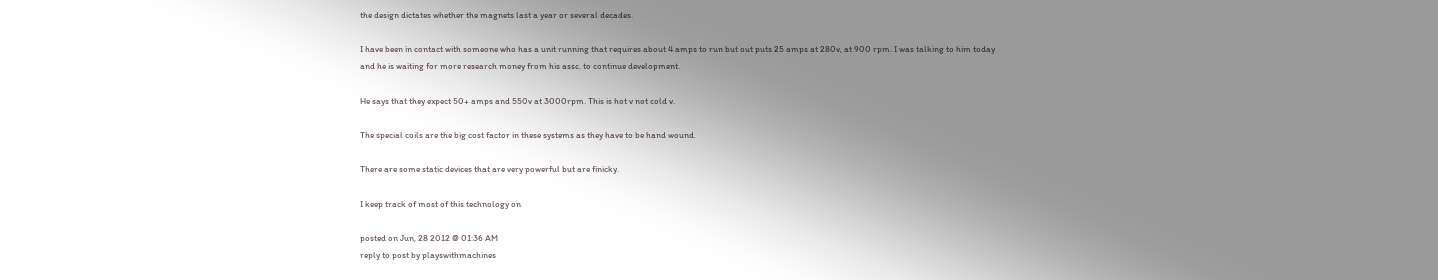the design dictates whether the magnets last a year or several decades.

I have been in contact with someone who has a unit running that requires about 4 amps to run but out puts 25 amps at 280v, at 900 rpm. I was talking to him today and he is waiting for more research money from his assc. to continue development.

He says that they expect 50+ amps and 550v at 3000rpm. This is hot v not cold v.

The special coils are the big cost factor in these systems as they have to be hand wound.

There are some static devices that are very powerful but are finicky.

I keep track of most of this technology on

posted on Jun, 28 2012 @ 01:36 AM
reply to post by playswithmachines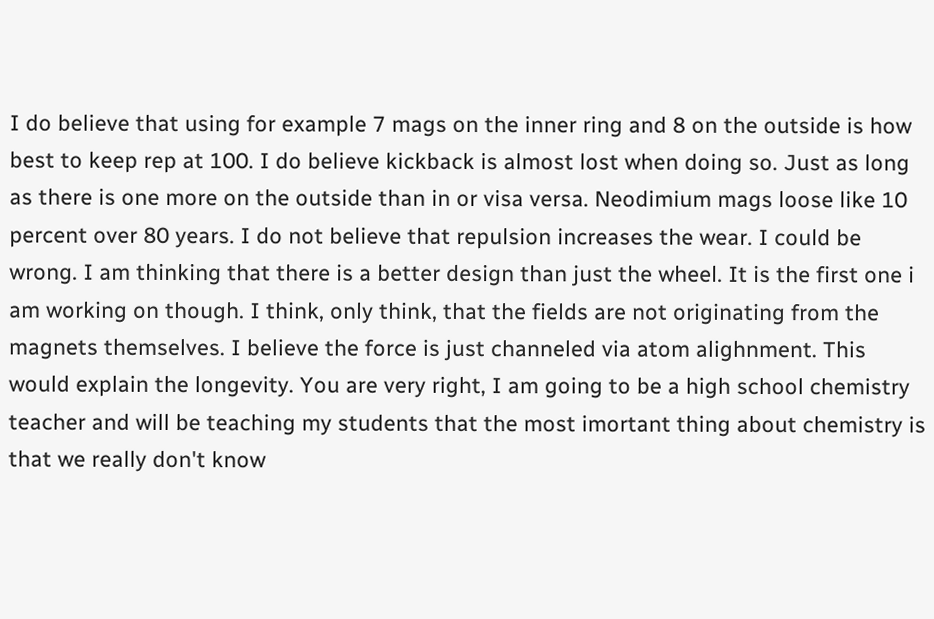I do believe that using for example 7 mags on the inner ring and 8 on the outside is how best to keep rep at 100. I do believe kickback is almost lost when doing so. Just as long as there is one more on the outside than in or visa versa. Neodimium mags loose like 10 percent over 80 years. I do not believe that repulsion increases the wear. I could be wrong. I am thinking that there is a better design than just the wheel. It is the first one i am working on though. I think, only think, that the fields are not originating from the magnets themselves. I believe the force is just channeled via atom alighnment. This would explain the longevity. You are very right, I am going to be a high school chemistry teacher and will be teaching my students that the most imortant thing about chemistry is that we really don't know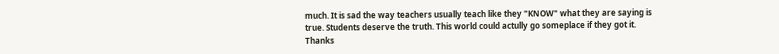much. It is sad the way teachers usually teach like they "KNOW" what they are saying is true. Students deserve the truth. This world could actully go someplace if they got it. Thanks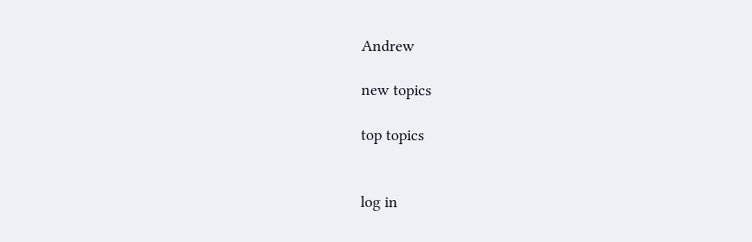Andrew

new topics

top topics


log in